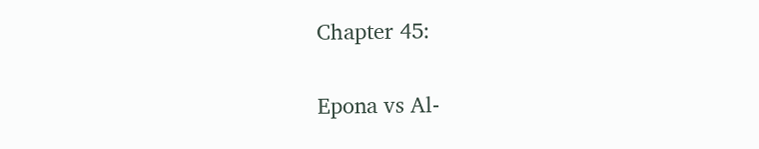Chapter 45:

Epona vs Al-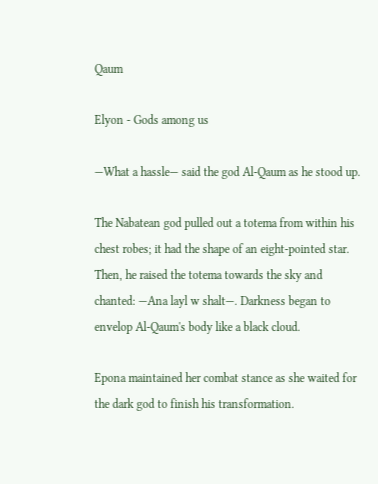Qaum

Elyon - Gods among us

—What a hassle— said the god Al-Qaum as he stood up.

The Nabatean god pulled out a totema from within his chest robes; it had the shape of an eight-pointed star. Then, he raised the totema towards the sky and chanted: —Ana layl w shalt—. Darkness began to envelop Al-Qaum's body like a black cloud.

Epona maintained her combat stance as she waited for the dark god to finish his transformation.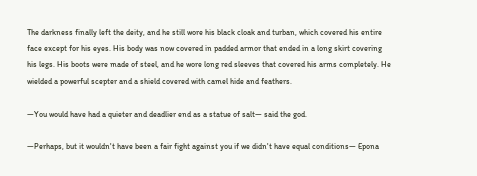The darkness finally left the deity, and he still wore his black cloak and turban, which covered his entire face except for his eyes. His body was now covered in padded armor that ended in a long skirt covering his legs. His boots were made of steel, and he wore long red sleeves that covered his arms completely. He wielded a powerful scepter and a shield covered with camel hide and feathers.

—You would have had a quieter and deadlier end as a statue of salt— said the god.

—Perhaps, but it wouldn't have been a fair fight against you if we didn't have equal conditions— Epona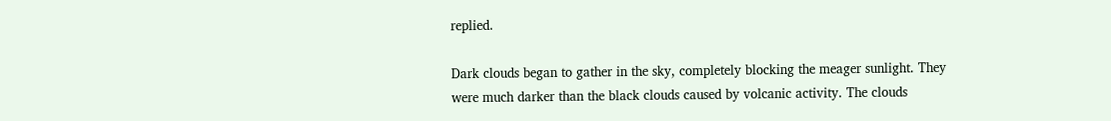replied.

Dark clouds began to gather in the sky, completely blocking the meager sunlight. They were much darker than the black clouds caused by volcanic activity. The clouds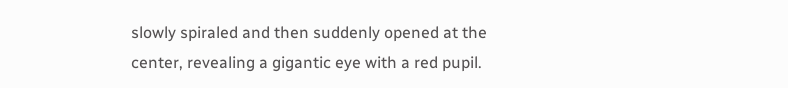slowly spiraled and then suddenly opened at the center, revealing a gigantic eye with a red pupil.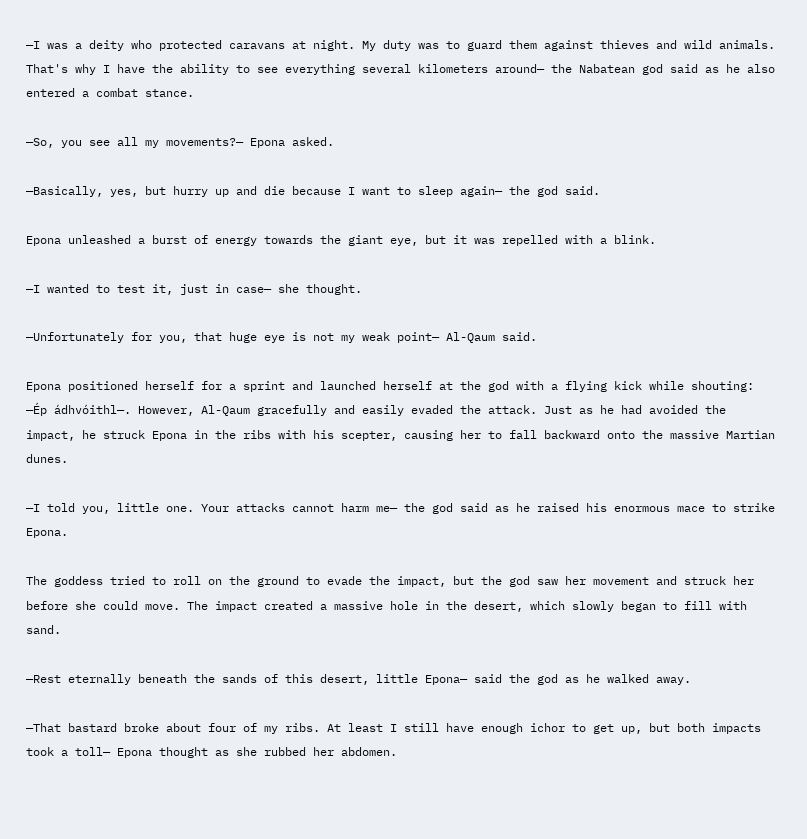—I was a deity who protected caravans at night. My duty was to guard them against thieves and wild animals. That's why I have the ability to see everything several kilometers around— the Nabatean god said as he also entered a combat stance.

—So, you see all my movements?— Epona asked.

—Basically, yes, but hurry up and die because I want to sleep again— the god said.

Epona unleashed a burst of energy towards the giant eye, but it was repelled with a blink.

—I wanted to test it, just in case— she thought.

—Unfortunately for you, that huge eye is not my weak point— Al-Qaum said.

Epona positioned herself for a sprint and launched herself at the god with a flying kick while shouting: —Ép ádhvóithl—. However, Al-Qaum gracefully and easily evaded the attack. Just as he had avoided the impact, he struck Epona in the ribs with his scepter, causing her to fall backward onto the massive Martian dunes.

—I told you, little one. Your attacks cannot harm me— the god said as he raised his enormous mace to strike Epona.

The goddess tried to roll on the ground to evade the impact, but the god saw her movement and struck her before she could move. The impact created a massive hole in the desert, which slowly began to fill with sand.

—Rest eternally beneath the sands of this desert, little Epona— said the god as he walked away.

—That bastard broke about four of my ribs. At least I still have enough ichor to get up, but both impacts took a toll— Epona thought as she rubbed her abdomen.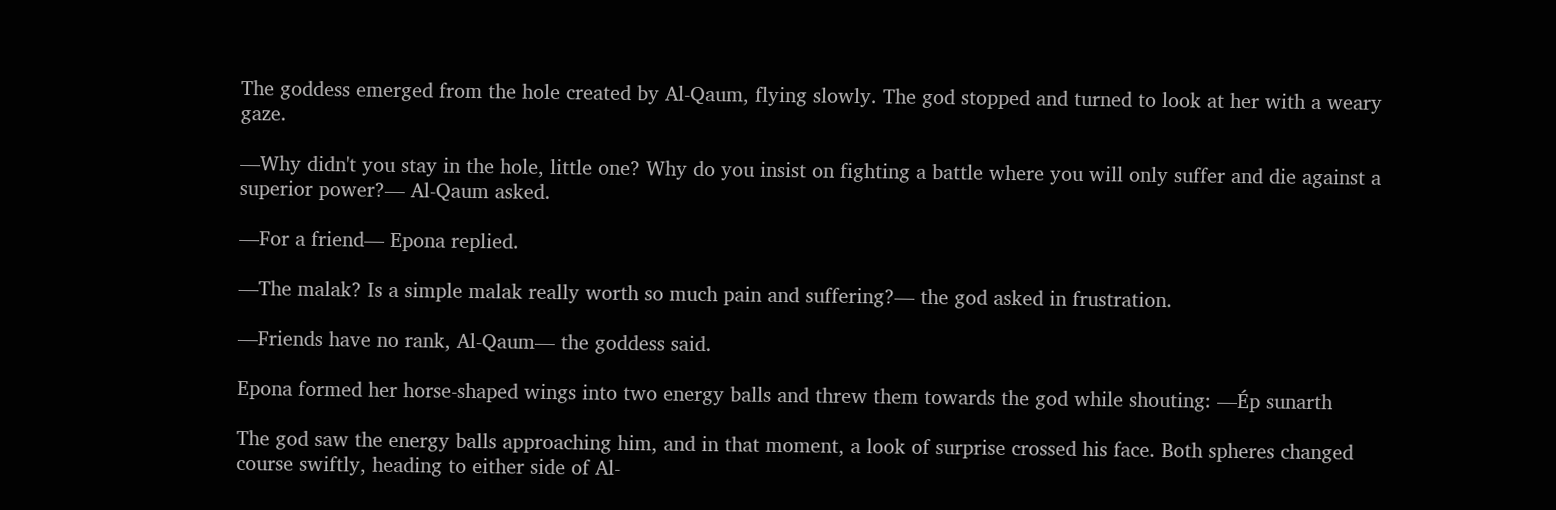The goddess emerged from the hole created by Al-Qaum, flying slowly. The god stopped and turned to look at her with a weary gaze.

—Why didn't you stay in the hole, little one? Why do you insist on fighting a battle where you will only suffer and die against a superior power?— Al-Qaum asked.

—For a friend— Epona replied.

—The malak? Is a simple malak really worth so much pain and suffering?— the god asked in frustration.

—Friends have no rank, Al-Qaum— the goddess said.

Epona formed her horse-shaped wings into two energy balls and threw them towards the god while shouting: —Ép sunarth

The god saw the energy balls approaching him, and in that moment, a look of surprise crossed his face. Both spheres changed course swiftly, heading to either side of Al-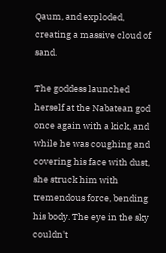Qaum, and exploded, creating a massive cloud of sand.

The goddess launched herself at the Nabatean god once again with a kick, and while he was coughing and covering his face with dust, she struck him with tremendous force, bending his body. The eye in the sky couldn't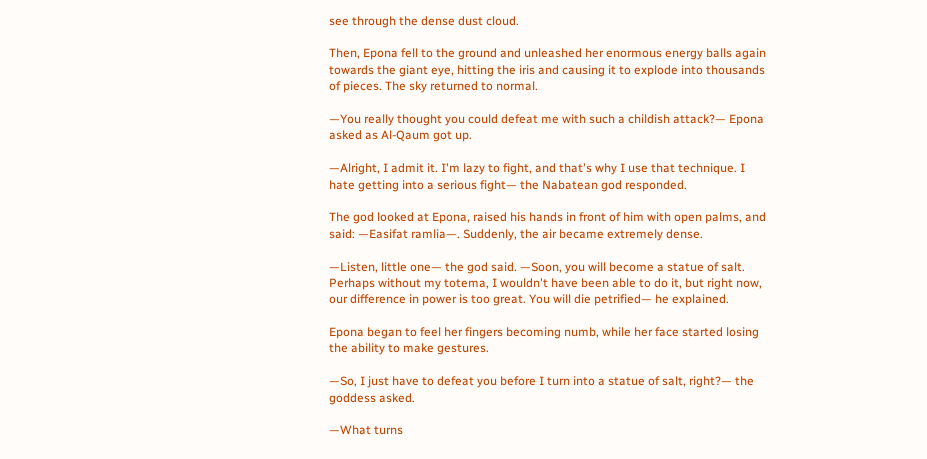see through the dense dust cloud.

Then, Epona fell to the ground and unleashed her enormous energy balls again towards the giant eye, hitting the iris and causing it to explode into thousands of pieces. The sky returned to normal.

—You really thought you could defeat me with such a childish attack?— Epona asked as Al-Qaum got up.

—Alright, I admit it. I'm lazy to fight, and that's why I use that technique. I hate getting into a serious fight— the Nabatean god responded.

The god looked at Epona, raised his hands in front of him with open palms, and said: —Easifat ramlia—. Suddenly, the air became extremely dense.

—Listen, little one— the god said. —Soon, you will become a statue of salt. Perhaps without my totema, I wouldn't have been able to do it, but right now, our difference in power is too great. You will die petrified— he explained.

Epona began to feel her fingers becoming numb, while her face started losing the ability to make gestures.

—So, I just have to defeat you before I turn into a statue of salt, right?— the goddess asked.

—What turns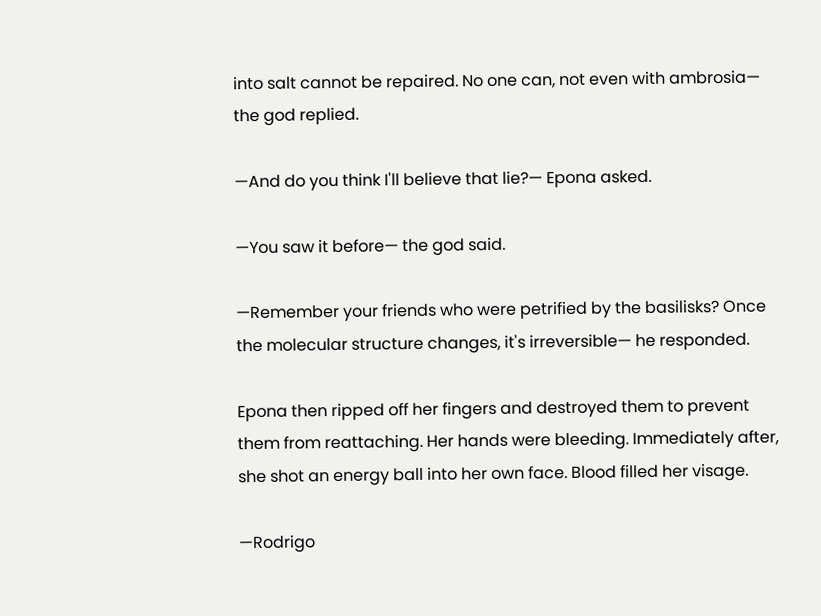into salt cannot be repaired. No one can, not even with ambrosia— the god replied.

—And do you think I'll believe that lie?— Epona asked.

—You saw it before— the god said.

—Remember your friends who were petrified by the basilisks? Once the molecular structure changes, it's irreversible— he responded.

Epona then ripped off her fingers and destroyed them to prevent them from reattaching. Her hands were bleeding. Immediately after, she shot an energy ball into her own face. Blood filled her visage.

—Rodrigo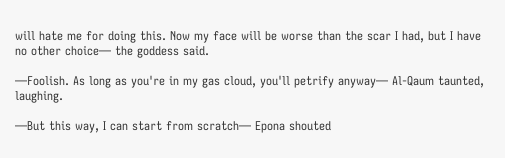will hate me for doing this. Now my face will be worse than the scar I had, but I have no other choice— the goddess said.

—Foolish. As long as you're in my gas cloud, you'll petrify anyway— Al-Qaum taunted, laughing.

—But this way, I can start from scratch— Epona shouted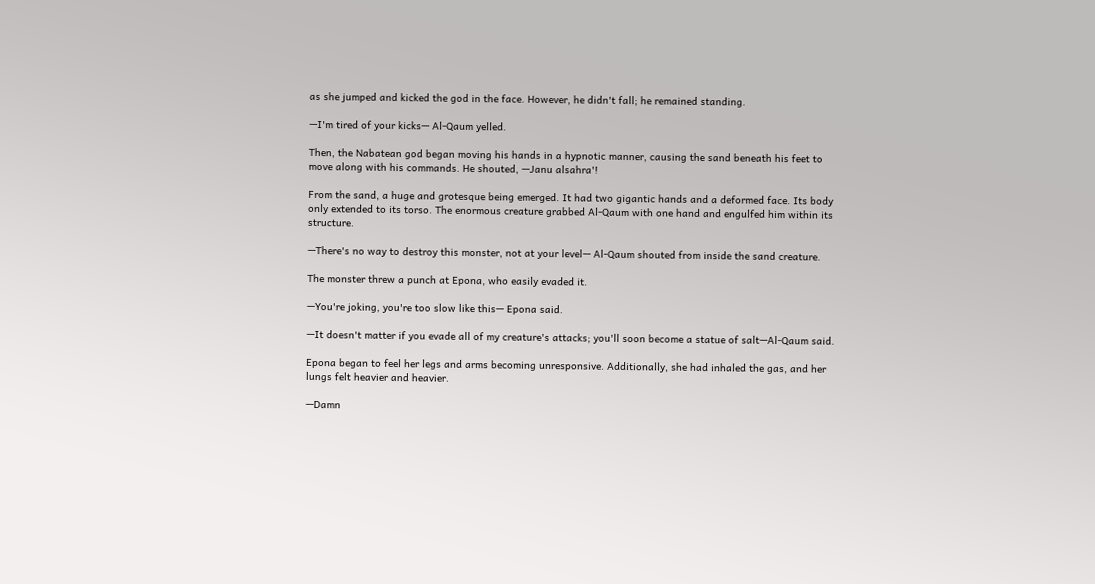as she jumped and kicked the god in the face. However, he didn't fall; he remained standing.

—I'm tired of your kicks— Al-Qaum yelled.

Then, the Nabatean god began moving his hands in a hypnotic manner, causing the sand beneath his feet to move along with his commands. He shouted, —Janu alsahra'!

From the sand, a huge and grotesque being emerged. It had two gigantic hands and a deformed face. Its body only extended to its torso. The enormous creature grabbed Al-Qaum with one hand and engulfed him within its structure.

—There's no way to destroy this monster, not at your level— Al-Qaum shouted from inside the sand creature.

The monster threw a punch at Epona, who easily evaded it.

—You're joking, you're too slow like this— Epona said.

—It doesn't matter if you evade all of my creature's attacks; you'll soon become a statue of salt—Al-Qaum said.

Epona began to feel her legs and arms becoming unresponsive. Additionally, she had inhaled the gas, and her lungs felt heavier and heavier.

—Damn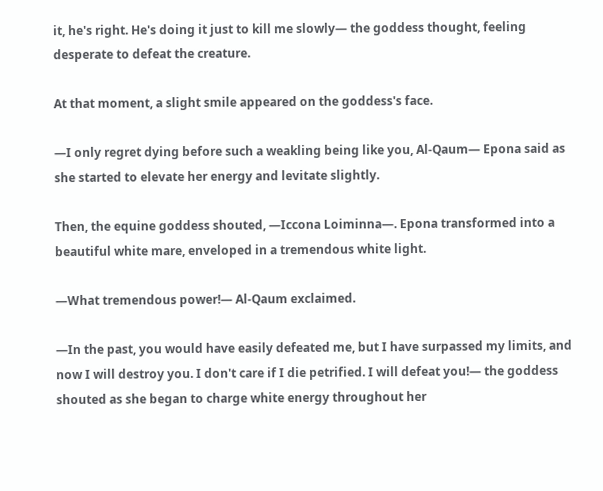it, he's right. He's doing it just to kill me slowly— the goddess thought, feeling desperate to defeat the creature.

At that moment, a slight smile appeared on the goddess's face.

—I only regret dying before such a weakling being like you, Al-Qaum— Epona said as she started to elevate her energy and levitate slightly.

Then, the equine goddess shouted, —Iccona Loiminna—. Epona transformed into a beautiful white mare, enveloped in a tremendous white light.

—What tremendous power!— Al-Qaum exclaimed.

—In the past, you would have easily defeated me, but I have surpassed my limits, and now I will destroy you. I don't care if I die petrified. I will defeat you!— the goddess shouted as she began to charge white energy throughout her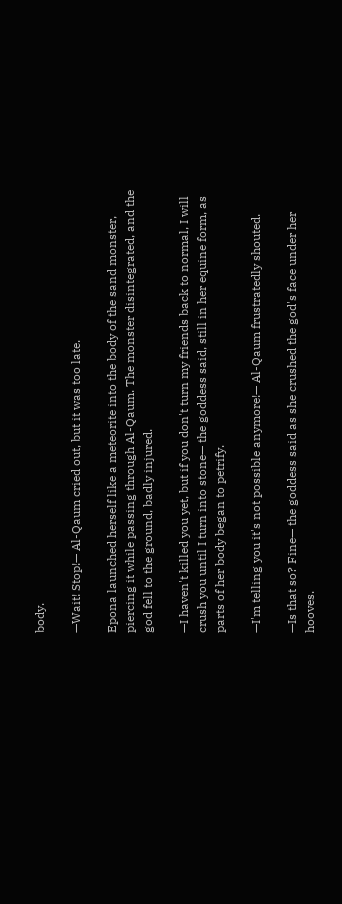body.

—Wait! Stop!— Al-Qaum cried out, but it was too late.

Epona launched herself like a meteorite into the body of the sand monster, piercing it while passing through Al-Qaum. The monster disintegrated, and the god fell to the ground, badly injured.

—I haven't killed you yet, but if you don't turn my friends back to normal, I will crush you until I turn into stone— the goddess said, still in her equine form, as parts of her body began to petrify.

—I'm telling you it's not possible anymore!— Al-Qaum frustratedly shouted.

—Is that so? Fine— the goddess said as she crushed the god's face under her hooves.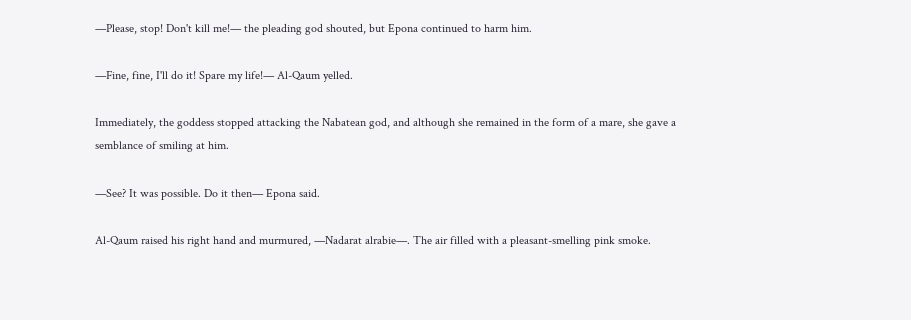—Please, stop! Don't kill me!— the pleading god shouted, but Epona continued to harm him.

—Fine, fine, I'll do it! Spare my life!— Al-Qaum yelled.

Immediately, the goddess stopped attacking the Nabatean god, and although she remained in the form of a mare, she gave a semblance of smiling at him.

—See? It was possible. Do it then— Epona said.

Al-Qaum raised his right hand and murmured, —Nadarat alrabie—. The air filled with a pleasant-smelling pink smoke.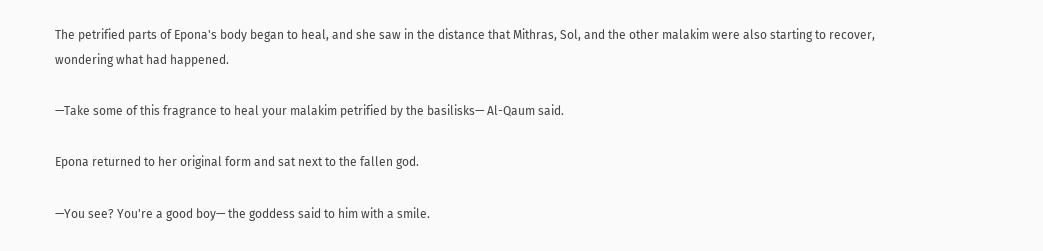The petrified parts of Epona's body began to heal, and she saw in the distance that Mithras, Sol, and the other malakim were also starting to recover, wondering what had happened.

—Take some of this fragrance to heal your malakim petrified by the basilisks— Al-Qaum said.

Epona returned to her original form and sat next to the fallen god.

—You see? You're a good boy— the goddess said to him with a smile.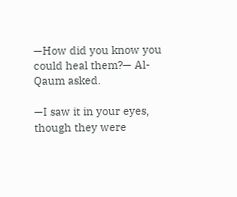—How did you know you could heal them?— Al-Qaum asked.

—I saw it in your eyes, though they were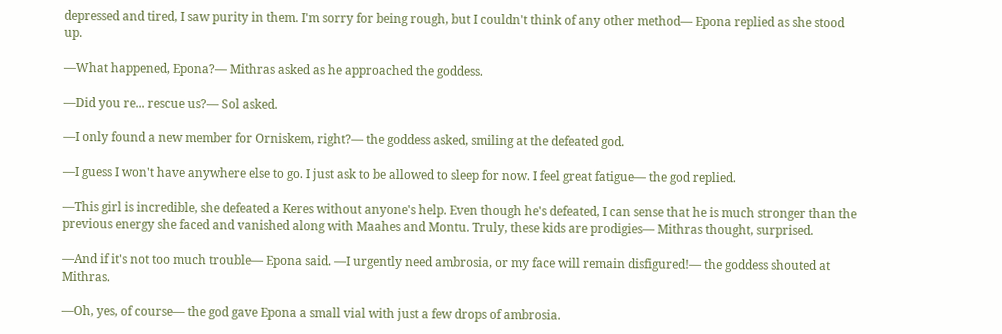depressed and tired, I saw purity in them. I'm sorry for being rough, but I couldn't think of any other method— Epona replied as she stood up.

—What happened, Epona?— Mithras asked as he approached the goddess.

—Did you re... rescue us?— Sol asked.

—I only found a new member for Orniskem, right?— the goddess asked, smiling at the defeated god.

—I guess I won't have anywhere else to go. I just ask to be allowed to sleep for now. I feel great fatigue— the god replied.

—This girl is incredible, she defeated a Keres without anyone's help. Even though he's defeated, I can sense that he is much stronger than the previous energy she faced and vanished along with Maahes and Montu. Truly, these kids are prodigies— Mithras thought, surprised.

—And if it's not too much trouble— Epona said. —I urgently need ambrosia, or my face will remain disfigured!— the goddess shouted at Mithras.

—Oh, yes, of course— the god gave Epona a small vial with just a few drops of ambrosia.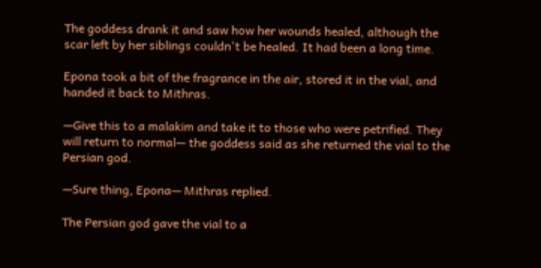The goddess drank it and saw how her wounds healed, although the scar left by her siblings couldn't be healed. It had been a long time.

Epona took a bit of the fragrance in the air, stored it in the vial, and handed it back to Mithras.

—Give this to a malakim and take it to those who were petrified. They will return to normal— the goddess said as she returned the vial to the Persian god.

—Sure thing, Epona— Mithras replied.

The Persian god gave the vial to a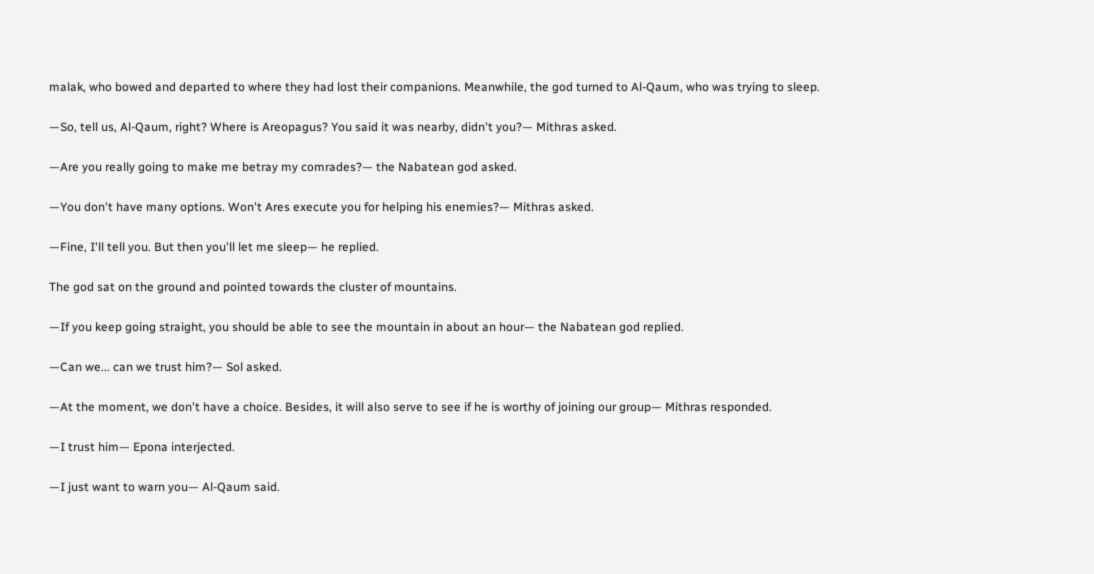malak, who bowed and departed to where they had lost their companions. Meanwhile, the god turned to Al-Qaum, who was trying to sleep.

—So, tell us, Al-Qaum, right? Where is Areopagus? You said it was nearby, didn't you?— Mithras asked.

—Are you really going to make me betray my comrades?— the Nabatean god asked.

—You don't have many options. Won't Ares execute you for helping his enemies?— Mithras asked.

—Fine, I'll tell you. But then you'll let me sleep— he replied.

The god sat on the ground and pointed towards the cluster of mountains.

—If you keep going straight, you should be able to see the mountain in about an hour— the Nabatean god replied.

—Can we... can we trust him?— Sol asked.

—At the moment, we don't have a choice. Besides, it will also serve to see if he is worthy of joining our group— Mithras responded.

—I trust him— Epona interjected.

—I just want to warn you— Al-Qaum said.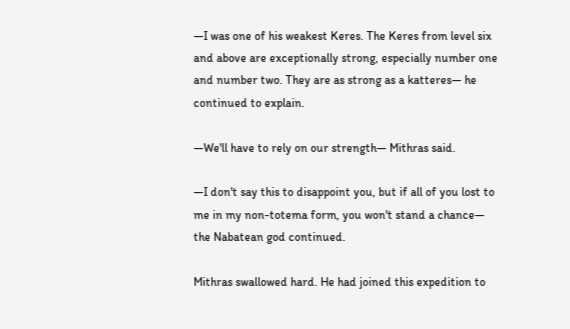—I was one of his weakest Keres. The Keres from level six and above are exceptionally strong, especially number one and number two. They are as strong as a katteres— he continued to explain.

—We'll have to rely on our strength— Mithras said.

—I don't say this to disappoint you, but if all of you lost to me in my non-totema form, you won't stand a chance— the Nabatean god continued.

Mithras swallowed hard. He had joined this expedition to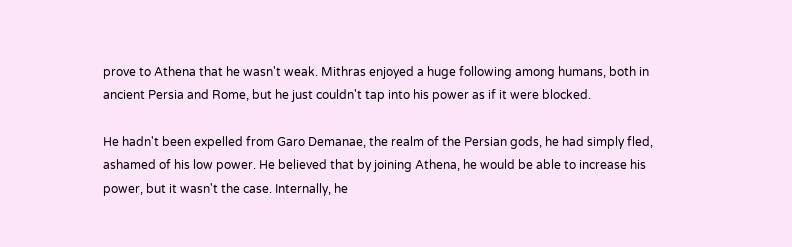prove to Athena that he wasn't weak. Mithras enjoyed a huge following among humans, both in ancient Persia and Rome, but he just couldn't tap into his power as if it were blocked.

He hadn't been expelled from Garo Demanae, the realm of the Persian gods, he had simply fled, ashamed of his low power. He believed that by joining Athena, he would be able to increase his power, but it wasn't the case. Internally, he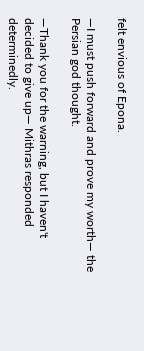felt envious of Epona.

—I must push forward and prove my worth— the Persian god thought.

—Thank you for the warning, but I haven't decided to give up— Mithras responded determinedly.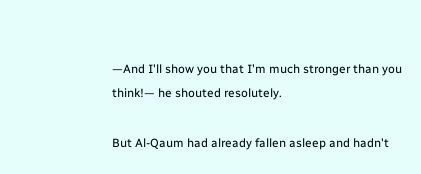—And I'll show you that I'm much stronger than you think!— he shouted resolutely.

But Al-Qaum had already fallen asleep and hadn't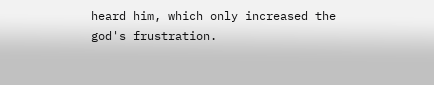heard him, which only increased the god's frustration.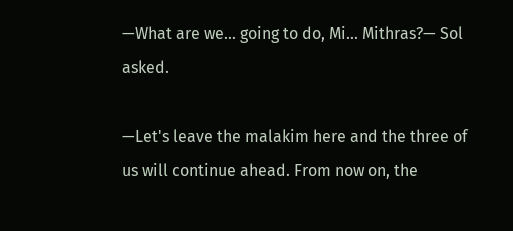—What are we... going to do, Mi... Mithras?— Sol asked.

—Let's leave the malakim here and the three of us will continue ahead. From now on, the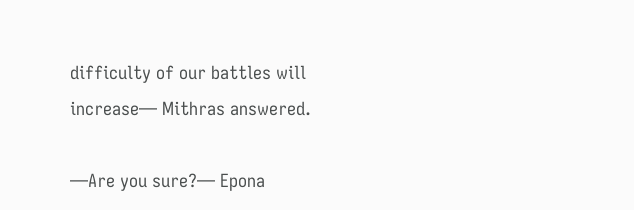difficulty of our battles will increase— Mithras answered.

—Are you sure?— Epona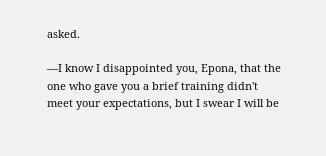asked.

—I know I disappointed you, Epona, that the one who gave you a brief training didn't meet your expectations, but I swear I will be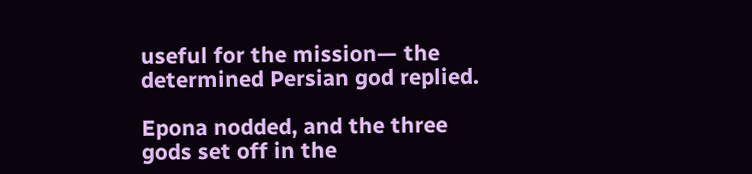useful for the mission— the determined Persian god replied.

Epona nodded, and the three gods set off in the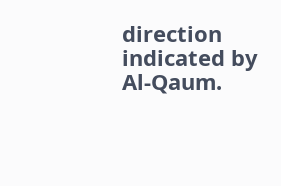direction indicated by Al-Qaum.